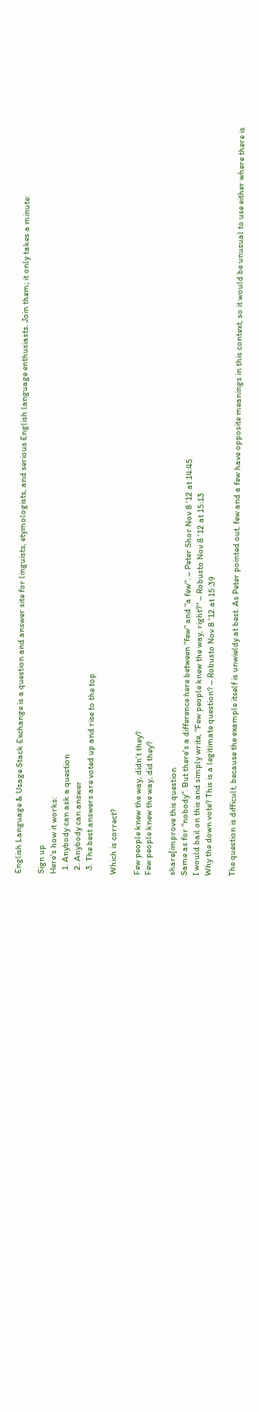English Language & Usage Stack Exchange is a question and answer site for linguists, etymologists, and serious English language enthusiasts. Join them; it only takes a minute:

Sign up
Here's how it works:
  1. Anybody can ask a question
  2. Anybody can answer
  3. The best answers are voted up and rise to the top

Which is correct?

Few people knew the way, didn't they?
Few people knew the way, did they?

share|improve this question
Same as for "nobody". But there's a difference here between "few" and "a few". – Peter Shor Nov 8 '12 at 14:45
I would bail on this and simply write, "Few people knew the way, right?" – Robusto Nov 8 '12 at 15:13
Why the down vote? This is a legitimate question? – Robusto Nov 8 '12 at 15:39

The question is difficult, because the example itself is unwieldy at best. As Peter pointed out, few and a few have opposite meanings in this context, so it would be unusual to use either where there is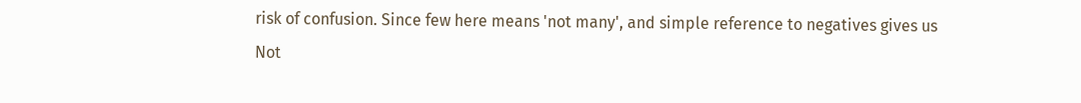risk of confusion. Since few here means 'not many', and simple reference to negatives gives us Not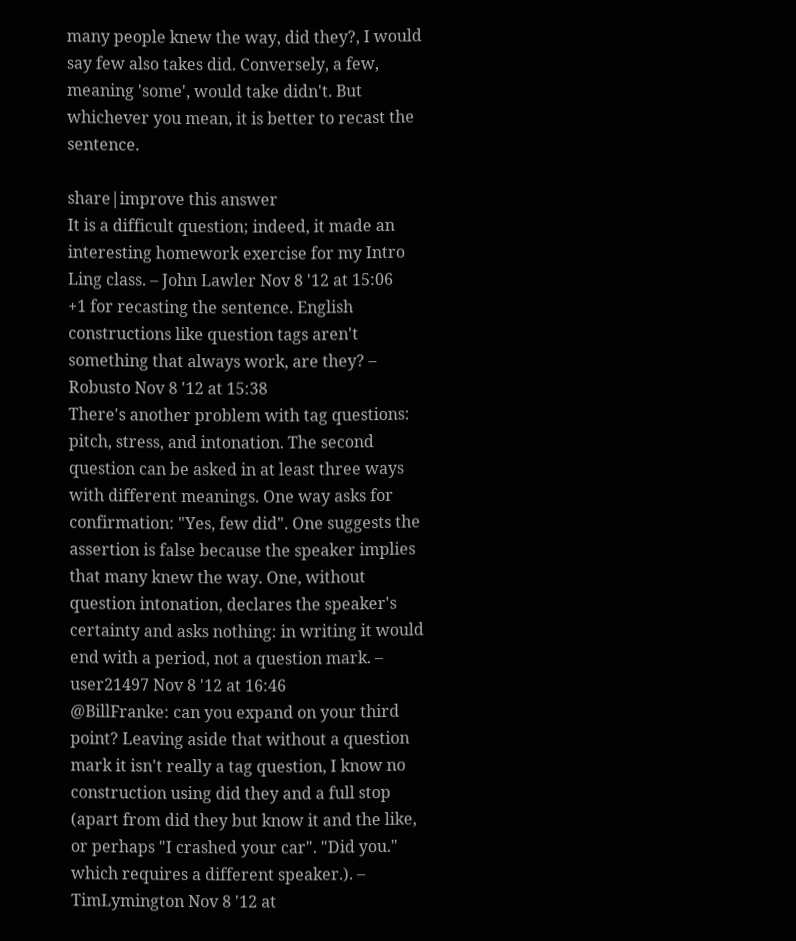many people knew the way, did they?, I would say few also takes did. Conversely, a few, meaning 'some', would take didn't. But whichever you mean, it is better to recast the sentence.

share|improve this answer
It is a difficult question; indeed, it made an interesting homework exercise for my Intro Ling class. – John Lawler Nov 8 '12 at 15:06
+1 for recasting the sentence. English constructions like question tags aren't something that always work, are they? – Robusto Nov 8 '12 at 15:38
There's another problem with tag questions: pitch, stress, and intonation. The second question can be asked in at least three ways with different meanings. One way asks for confirmation: "Yes, few did". One suggests the assertion is false because the speaker implies that many knew the way. One, without question intonation, declares the speaker's certainty and asks nothing: in writing it would end with a period, not a question mark. – user21497 Nov 8 '12 at 16:46
@BillFranke: can you expand on your third point? Leaving aside that without a question mark it isn't really a tag question, I know no construction using did they and a full stop (apart from did they but know it and the like, or perhaps "I crashed your car". "Did you." which requires a different speaker.). – TimLymington Nov 8 '12 at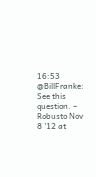16:53
@BillFranke: See this question. – Robusto Nov 8 '12 at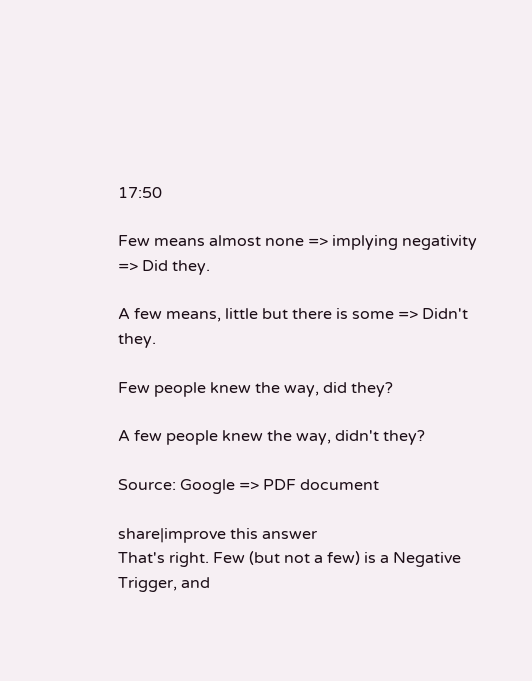17:50

Few means almost none => implying negativity => Did they.

A few means, little but there is some => Didn't they.

Few people knew the way, did they?

A few people knew the way, didn't they?

Source: Google => PDF document

share|improve this answer
That's right. Few (but not a few) is a Negative Trigger, and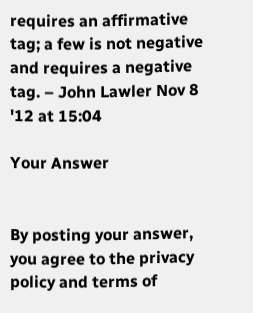requires an affirmative tag; a few is not negative and requires a negative tag. – John Lawler Nov 8 '12 at 15:04

Your Answer


By posting your answer, you agree to the privacy policy and terms of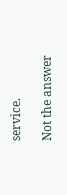service.

Not the answer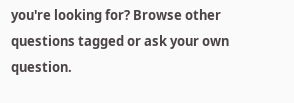you're looking for? Browse other questions tagged or ask your own question.